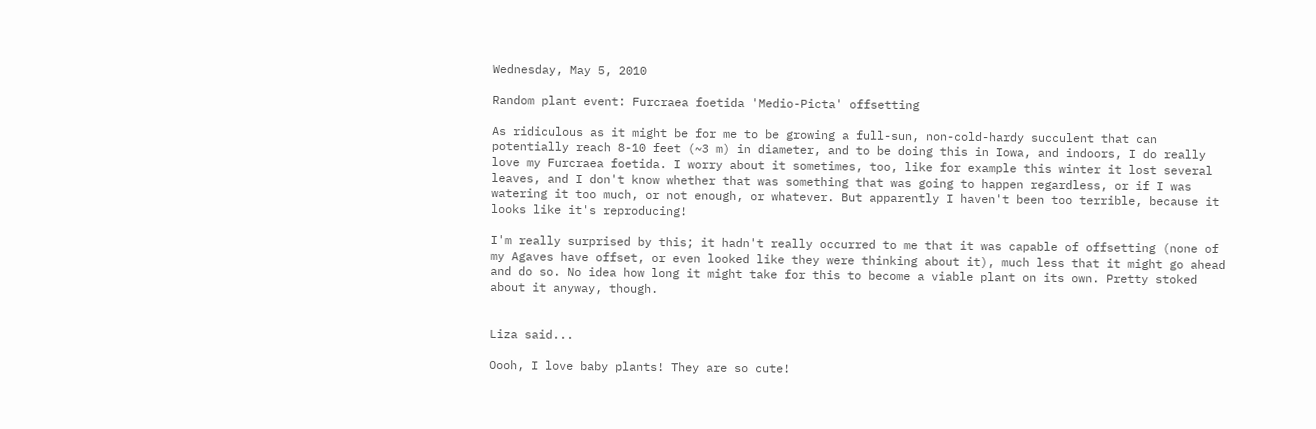Wednesday, May 5, 2010

Random plant event: Furcraea foetida 'Medio-Picta' offsetting

As ridiculous as it might be for me to be growing a full-sun, non-cold-hardy succulent that can potentially reach 8-10 feet (~3 m) in diameter, and to be doing this in Iowa, and indoors, I do really love my Furcraea foetida. I worry about it sometimes, too, like for example this winter it lost several leaves, and I don't know whether that was something that was going to happen regardless, or if I was watering it too much, or not enough, or whatever. But apparently I haven't been too terrible, because it looks like it's reproducing!

I'm really surprised by this; it hadn't really occurred to me that it was capable of offsetting (none of my Agaves have offset, or even looked like they were thinking about it), much less that it might go ahead and do so. No idea how long it might take for this to become a viable plant on its own. Pretty stoked about it anyway, though.


Liza said...

Oooh, I love baby plants! They are so cute!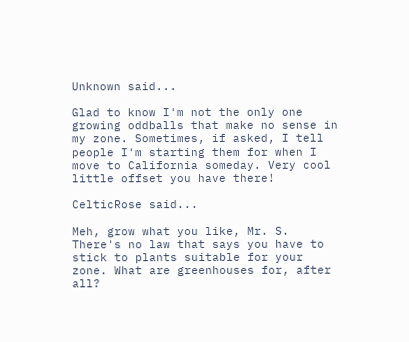Unknown said...

Glad to know I'm not the only one growing oddballs that make no sense in my zone. Sometimes, if asked, I tell people I'm starting them for when I move to California someday. Very cool little offset you have there!

CelticRose said...

Meh, grow what you like, Mr. S. There's no law that says you have to stick to plants suitable for your zone. What are greenhouses for, after all?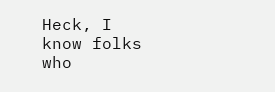Heck, I know folks who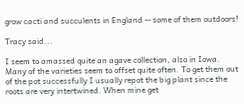grow cacti and succulents in England -- some of them outdoors!

Tracy said...

I seem to amassed quite an agave collection, also in Iowa. Many of the varieties seem to offset quite often. To get them out of the pot successfully I usually repot the big plant since the roots are very intertwined. When mine get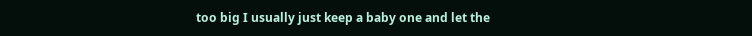too big I usually just keep a baby one and let the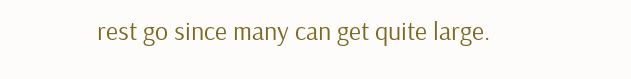rest go since many can get quite large.